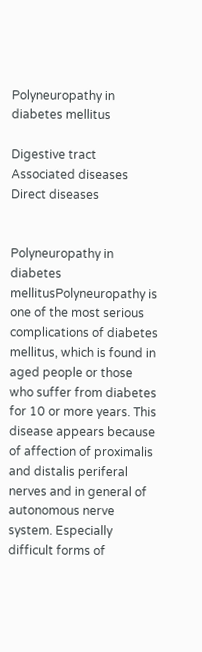Polyneuropathy in diabetes mellitus

Digestive tract
Associated diseases
Direct diseases


Polyneuropathy in diabetes mellitusPolyneuropathy is one of the most serious complications of diabetes mellitus, which is found in aged people or those who suffer from diabetes for 10 or more years. This disease appears because of affection of proximalis and distalis periferal nerves and in general of autonomous nerve system. Especially difficult forms of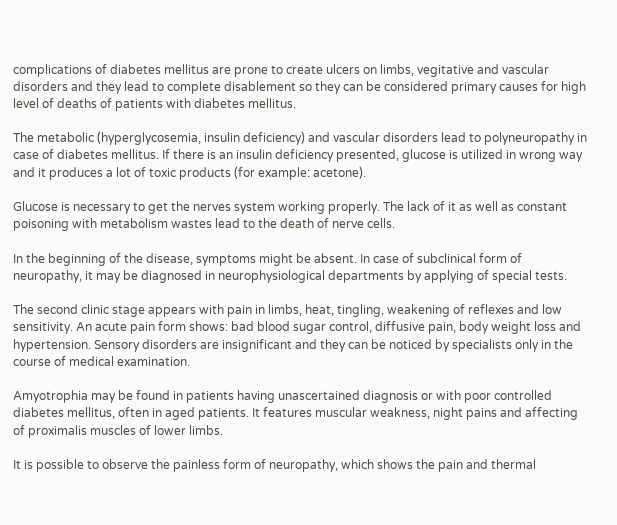complications of diabetes mellitus are prone to create ulcers on limbs, vegitative and vascular disorders and they lead to complete disablement so they can be considered primary causes for high level of deaths of patients with diabetes mellitus.

The metabolic (hyperglycosemia, insulin deficiency) and vascular disorders lead to polyneuropathy in case of diabetes mellitus. If there is an insulin deficiency presented, glucose is utilized in wrong way and it produces a lot of toxic products (for example: acetone).

Glucose is necessary to get the nerves system working properly. The lack of it as well as constant poisoning with metabolism wastes lead to the death of nerve cells.

In the beginning of the disease, symptoms might be absent. In case of subclinical form of neuropathy, it may be diagnosed in neurophysiological departments by applying of special tests.

The second clinic stage appears with pain in limbs, heat, tingling, weakening of reflexes and low sensitivity. An acute pain form shows: bad blood sugar control, diffusive pain, body weight loss and hypertension. Sensory disorders are insignificant and they can be noticed by specialists only in the course of medical examination.

Amyotrophia may be found in patients having unascertained diagnosis or with poor controlled diabetes mellitus, often in aged patients. It features muscular weakness, night pains and affecting of proximalis muscles of lower limbs.

It is possible to observe the painless form of neuropathy, which shows the pain and thermal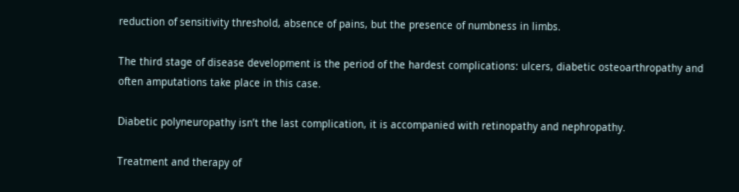reduction of sensitivity threshold, absence of pains, but the presence of numbness in limbs.

The third stage of disease development is the period of the hardest complications: ulcers, diabetic osteoarthropathy and often amputations take place in this case.

Diabetic polyneuropathy isn’t the last complication, it is accompanied with retinopathy and nephropathy.

Treatment and therapy of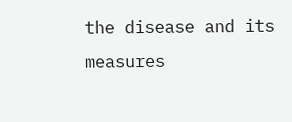the disease and its measures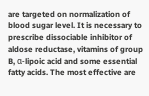are targeted on normalization of blood sugar level. It is necessary to prescribe dissociable inhibitor of aldose reductase, vitamins of group B, α-lipoic acid and some essential fatty acids. The most effective are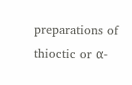preparations of thioctic or α-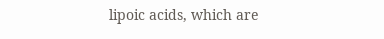lipoic acids, which are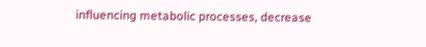influencing metabolic processes, decrease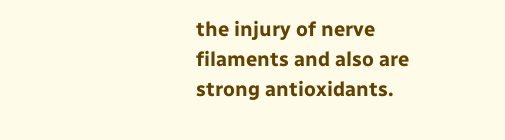the injury of nerve filaments and also are strong antioxidants.